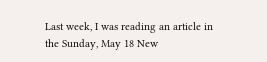Last week, I was reading an article in the Sunday, May 18 New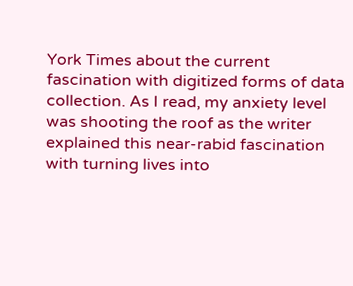York Times about the current fascination with digitized forms of data collection. As I read, my anxiety level was shooting the roof as the writer explained this near-rabid fascination with turning lives into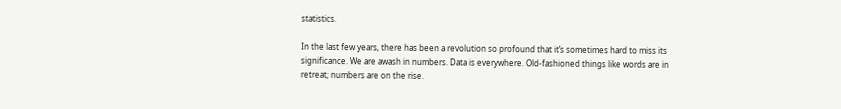statistics.

In the last few years, there has been a revolution so profound that it’s sometimes hard to miss its significance. We are awash in numbers. Data is everywhere. Old-fashioned things like words are in retreat; numbers are on the rise.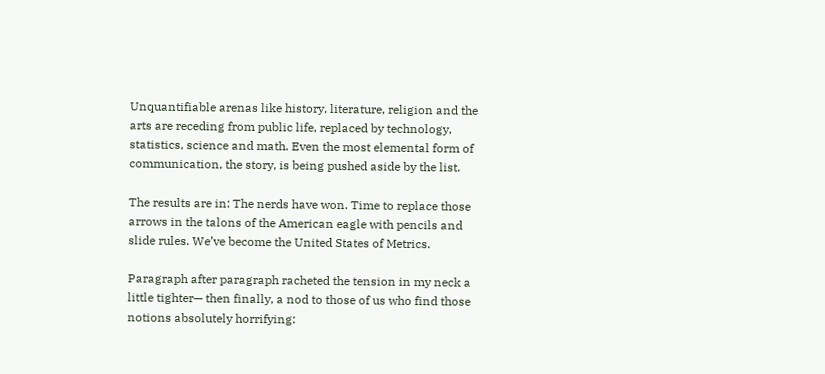Unquantifiable arenas like history, literature, religion and the arts are receding from public life, replaced by technology, statistics, science and math. Even the most elemental form of communication, the story, is being pushed aside by the list.

The results are in: The nerds have won. Time to replace those arrows in the talons of the American eagle with pencils and slide rules. We’ve become the United States of Metrics.

Paragraph after paragraph racheted the tension in my neck a little tighter— then finally, a nod to those of us who find those notions absolutely horrifying: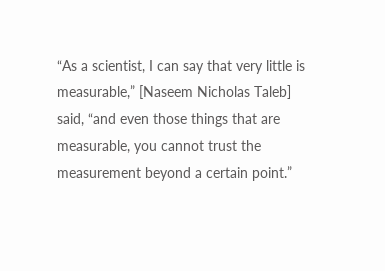“As a scientist, I can say that very little is measurable,” [Naseem Nicholas Taleb] said, “and even those things that are measurable, you cannot trust the measurement beyond a certain point.”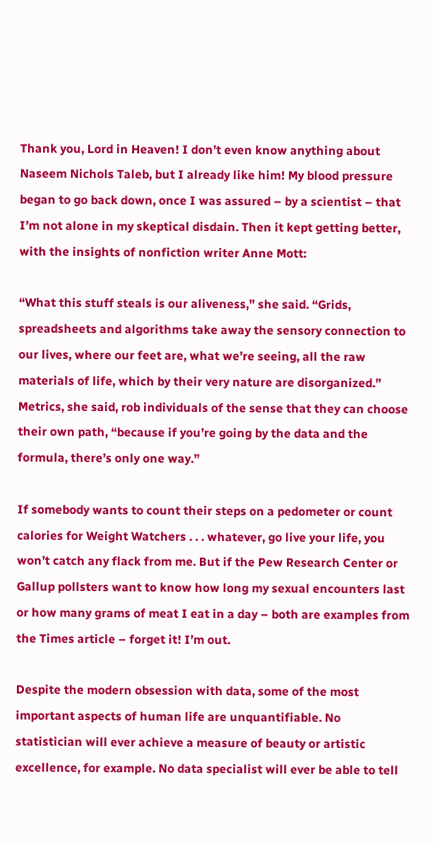Thank you, Lord in Heaven! I don’t even know anything about Naseem Nichols Taleb, but I already like him! My blood pressure began to go back down, once I was assured – by a scientist – that I’m not alone in my skeptical disdain. Then it kept getting better, with the insights of nonfiction writer Anne Mott:

“What this stuff steals is our aliveness,” she said. “Grids, spreadsheets and algorithms take away the sensory connection to our lives, where our feet are, what we’re seeing, all the raw materials of life, which by their very nature are disorganized.” Metrics, she said, rob individuals of the sense that they can choose their own path, “because if you’re going by the data and the formula, there’s only one way.”

If somebody wants to count their steps on a pedometer or count calories for Weight Watchers . . . whatever, go live your life, you won’t catch any flack from me. But if the Pew Research Center or Gallup pollsters want to know how long my sexual encounters last or how many grams of meat I eat in a day – both are examples from the Times article – forget it! I’m out.

Despite the modern obsession with data, some of the most important aspects of human life are unquantifiable. No statistician will ever achieve a measure of beauty or artistic excellence, for example. No data specialist will ever be able to tell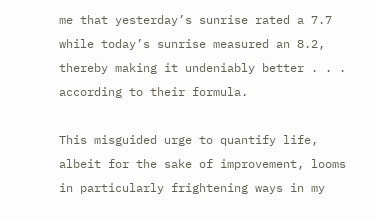me that yesterday’s sunrise rated a 7.7 while today’s sunrise measured an 8.2, thereby making it undeniably better . . . according to their formula.

This misguided urge to quantify life, albeit for the sake of improvement, looms in particularly frightening ways in my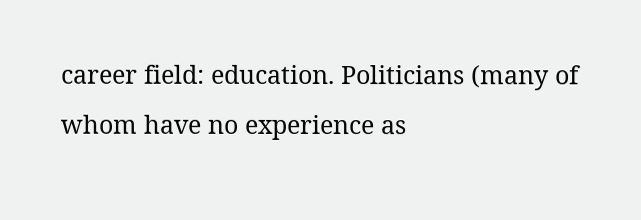career field: education. Politicians (many of whom have no experience as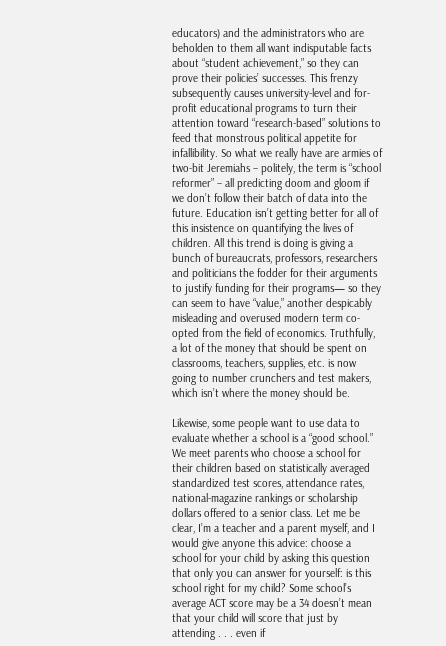educators) and the administrators who are beholden to them all want indisputable facts about “student achievement,” so they can prove their policies’ successes. This frenzy subsequently causes university-level and for-profit educational programs to turn their attention toward “research-based” solutions to feed that monstrous political appetite for infallibility. So what we really have are armies of two-bit Jeremiahs – politely, the term is “school reformer” – all predicting doom and gloom if we don’t follow their batch of data into the future. Education isn’t getting better for all of this insistence on quantifying the lives of children. All this trend is doing is giving a bunch of bureaucrats, professors, researchers and politicians the fodder for their arguments to justify funding for their programs— so they can seem to have “value,” another despicably misleading and overused modern term co-opted from the field of economics. Truthfully, a lot of the money that should be spent on classrooms, teachers, supplies, etc. is now going to number crunchers and test makers, which isn’t where the money should be.

Likewise, some people want to use data to evaluate whether a school is a “good school.” We meet parents who choose a school for their children based on statistically averaged standardized test scores, attendance rates, national-magazine rankings or scholarship dollars offered to a senior class. Let me be clear, I’m a teacher and a parent myself, and I would give anyone this advice: choose a school for your child by asking this question that only you can answer for yourself: is this school right for my child? Some school’s average ACT score may be a 34 doesn’t mean that your child will score that just by attending . . . even if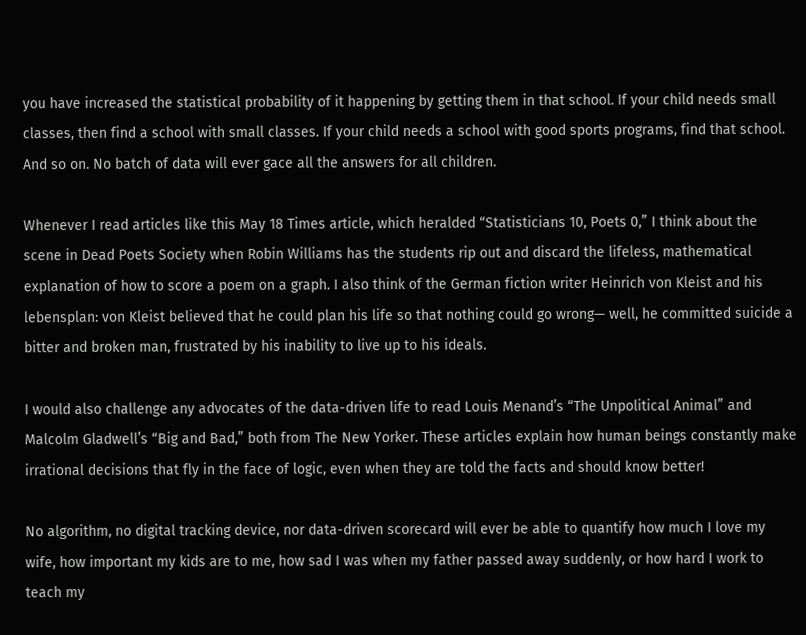you have increased the statistical probability of it happening by getting them in that school. If your child needs small classes, then find a school with small classes. If your child needs a school with good sports programs, find that school. And so on. No batch of data will ever gace all the answers for all children.

Whenever I read articles like this May 18 Times article, which heralded “Statisticians 10, Poets 0,” I think about the scene in Dead Poets Society when Robin Williams has the students rip out and discard the lifeless, mathematical explanation of how to score a poem on a graph. I also think of the German fiction writer Heinrich von Kleist and his lebensplan: von Kleist believed that he could plan his life so that nothing could go wrong— well, he committed suicide a bitter and broken man, frustrated by his inability to live up to his ideals.

I would also challenge any advocates of the data-driven life to read Louis Menand’s “The Unpolitical Animal” and Malcolm Gladwell’s “Big and Bad,” both from The New Yorker. These articles explain how human beings constantly make irrational decisions that fly in the face of logic, even when they are told the facts and should know better!

No algorithm, no digital tracking device, nor data-driven scorecard will ever be able to quantify how much I love my wife, how important my kids are to me, how sad I was when my father passed away suddenly, or how hard I work to teach my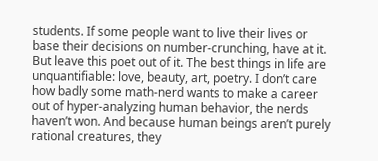students. If some people want to live their lives or base their decisions on number-crunching, have at it. But leave this poet out of it. The best things in life are unquantifiable: love, beauty, art, poetry. I don’t care how badly some math-nerd wants to make a career out of hyper-analyzing human behavior, the nerds haven’t won. And because human beings aren’t purely rational creatures, they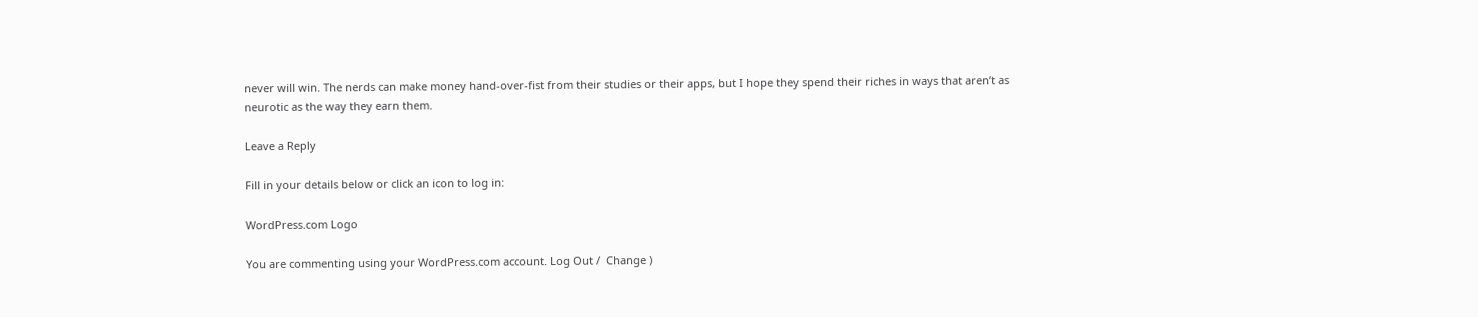never will win. The nerds can make money hand-over-fist from their studies or their apps, but I hope they spend their riches in ways that aren’t as neurotic as the way they earn them.

Leave a Reply

Fill in your details below or click an icon to log in:

WordPress.com Logo

You are commenting using your WordPress.com account. Log Out /  Change )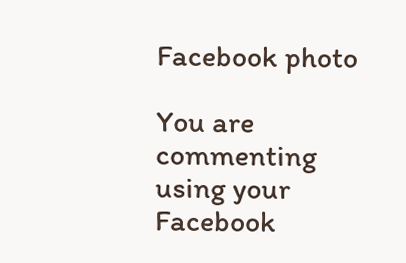Facebook photo

You are commenting using your Facebook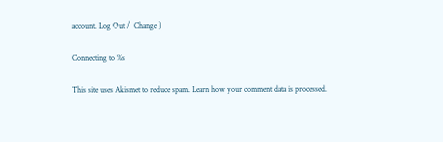account. Log Out /  Change )

Connecting to %s

This site uses Akismet to reduce spam. Learn how your comment data is processed.